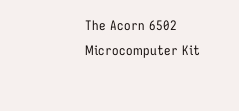The Acorn 6502 Microcomputer Kit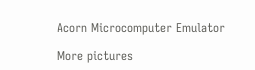Acorn Microcomputer Emulator

More pictures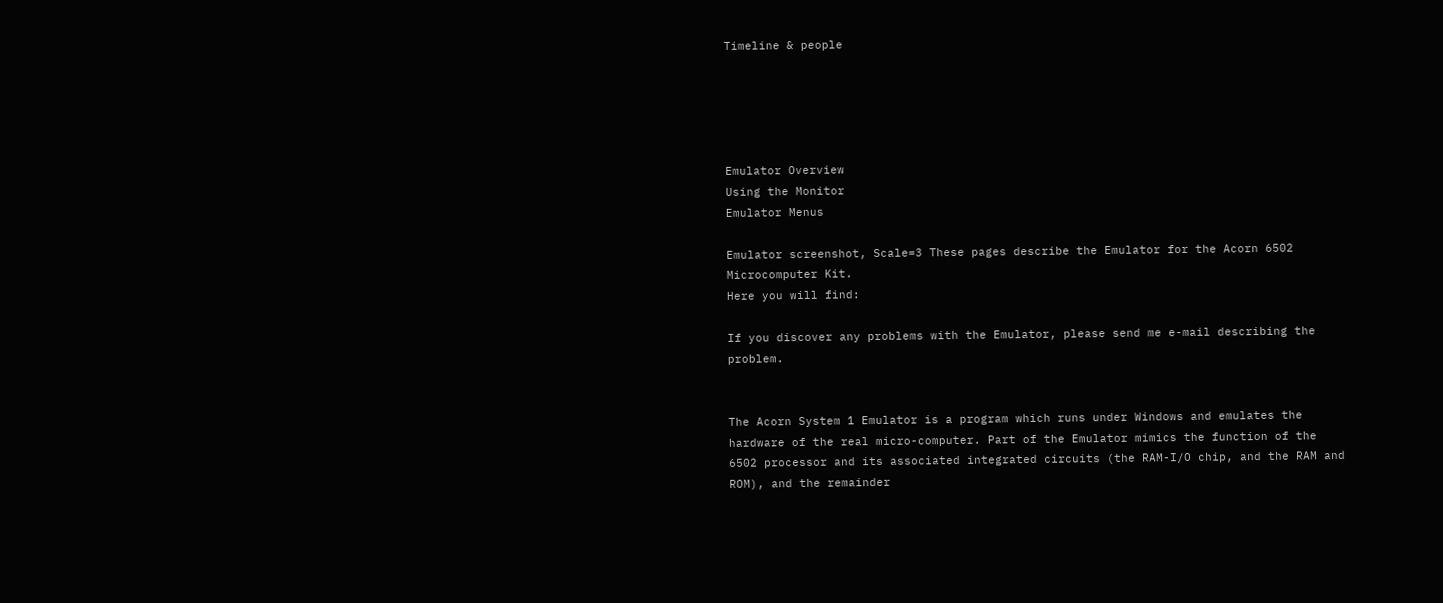Timeline & people





Emulator Overview
Using the Monitor
Emulator Menus

Emulator screenshot, Scale=3 These pages describe the Emulator for the Acorn 6502 Microcomputer Kit.
Here you will find:

If you discover any problems with the Emulator, please send me e-mail describing the problem.


The Acorn System 1 Emulator is a program which runs under Windows and emulates the hardware of the real micro-computer. Part of the Emulator mimics the function of the 6502 processor and its associated integrated circuits (the RAM-I/O chip, and the RAM and ROM), and the remainder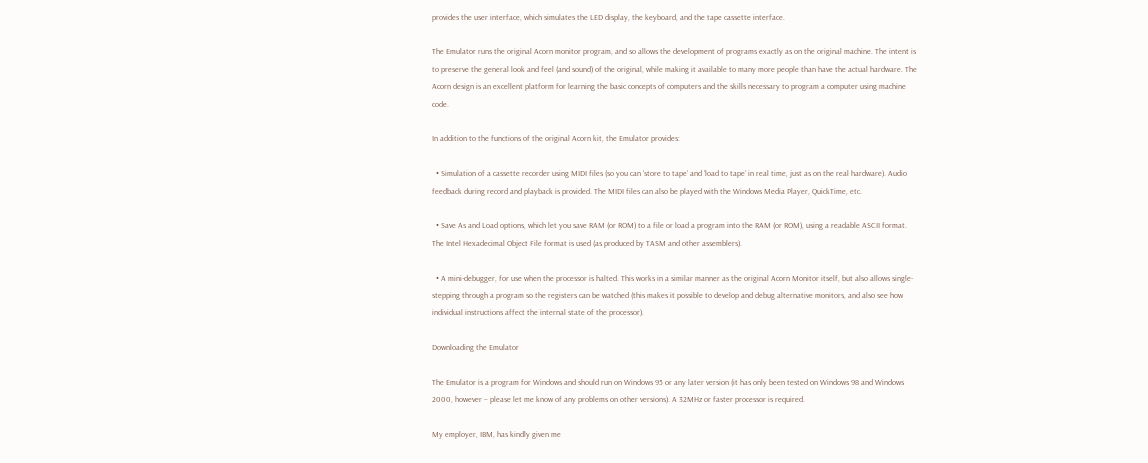provides the user interface, which simulates the LED display, the keyboard, and the tape cassette interface.

The Emulator runs the original Acorn monitor program, and so allows the development of programs exactly as on the original machine. The intent is to preserve the general look and feel (and sound) of the original, while making it available to many more people than have the actual hardware. The Acorn design is an excellent platform for learning the basic concepts of computers and the skills necessary to program a computer using machine code.

In addition to the functions of the original Acorn kit, the Emulator provides:

  • Simulation of a cassette recorder using MIDI files (so you can ‘store to tape’ and ‘load to tape’ in real time, just as on the real hardware). Audio feedback during record and playback is provided. The MIDI files can also be played with the Windows Media Player, QuickTime, etc.

  • Save As and Load options, which let you save RAM (or ROM) to a file or load a program into the RAM (or ROM), using a readable ASCII format. The Intel Hexadecimal Object File format is used (as produced by TASM and other assemblers).

  • A mini-debugger, for use when the processor is halted. This works in a similar manner as the original Acorn Monitor itself, but also allows single-stepping through a program so the registers can be watched (this makes it possible to develop and debug alternative monitors, and also see how individual instructions affect the internal state of the processor).

Downloading the Emulator

The Emulator is a program for Windows and should run on Windows 95 or any later version (it has only been tested on Windows 98 and Windows 2000, however – please let me know of any problems on other versions). A 32MHz or faster processor is required.

My employer, IBM, has kindly given me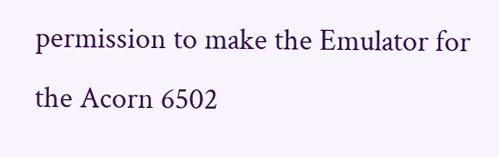permission to make the Emulator for the Acorn 6502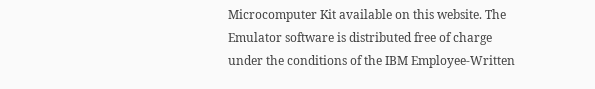Microcomputer Kit available on this website. The Emulator software is distributed free of charge under the conditions of the IBM Employee-Written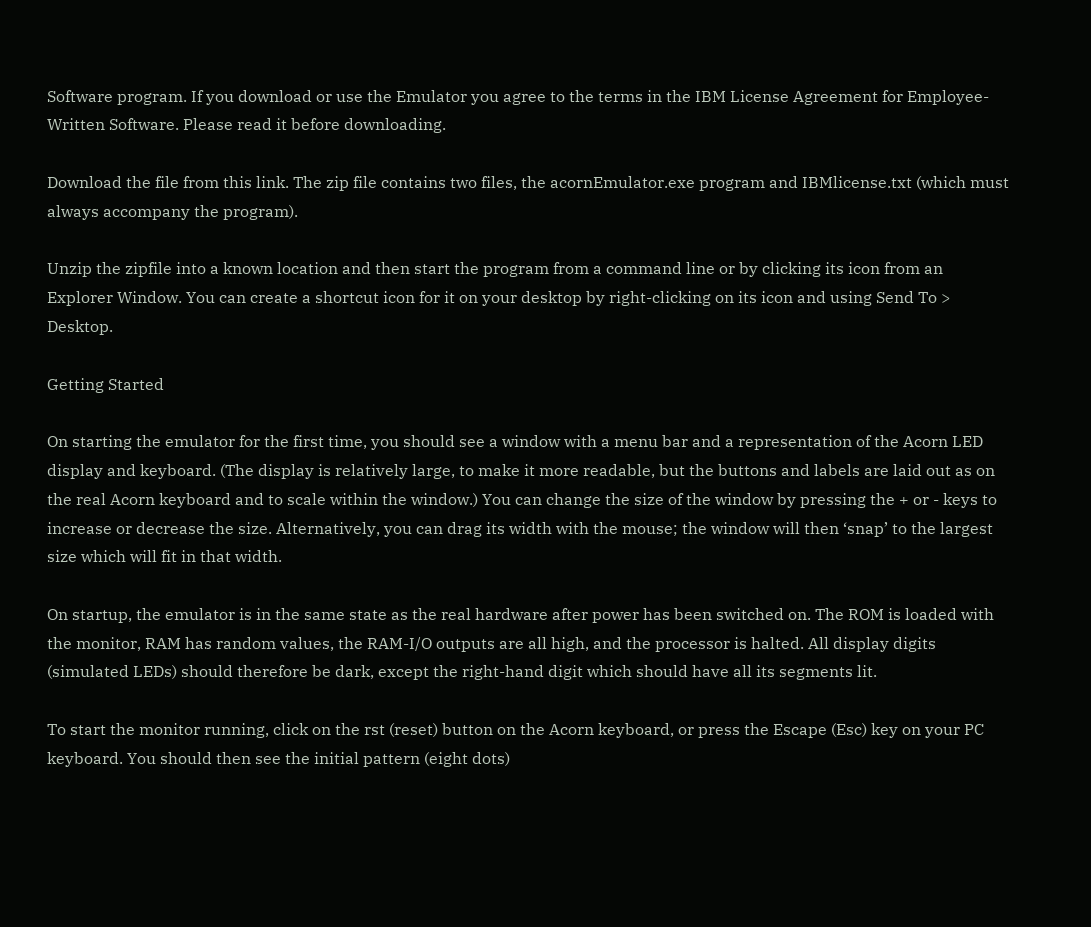Software program. If you download or use the Emulator you agree to the terms in the IBM License Agreement for Employee-Written Software. Please read it before downloading.

Download the file from this link. The zip file contains two files, the acornEmulator.exe program and IBMlicense.txt (which must always accompany the program).

Unzip the zipfile into a known location and then start the program from a command line or by clicking its icon from an Explorer Window. You can create a shortcut icon for it on your desktop by right-clicking on its icon and using Send To > Desktop.

Getting Started

On starting the emulator for the first time, you should see a window with a menu bar and a representation of the Acorn LED display and keyboard. (The display is relatively large, to make it more readable, but the buttons and labels are laid out as on the real Acorn keyboard and to scale within the window.) You can change the size of the window by pressing the + or - keys to increase or decrease the size. Alternatively, you can drag its width with the mouse; the window will then ‘snap’ to the largest size which will fit in that width.

On startup, the emulator is in the same state as the real hardware after power has been switched on. The ROM is loaded with the monitor, RAM has random values, the RAM-I/O outputs are all high, and the processor is halted. All display digits (simulated LEDs) should therefore be dark, except the right-hand digit which should have all its segments lit.

To start the monitor running, click on the rst (reset) button on the Acorn keyboard, or press the Escape (Esc) key on your PC keyboard. You should then see the initial pattern (eight dots)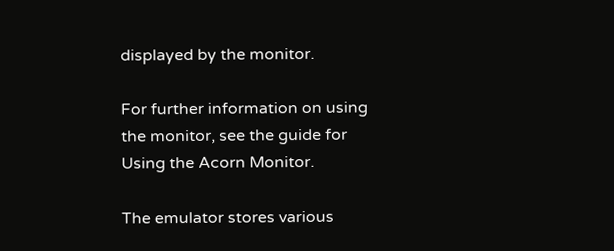displayed by the monitor.

For further information on using the monitor, see the guide for Using the Acorn Monitor.

The emulator stores various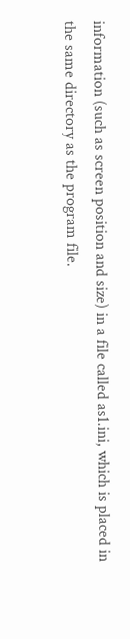information (such as screen position and size) in a file called as1.ini, which is placed in the same directory as the program file.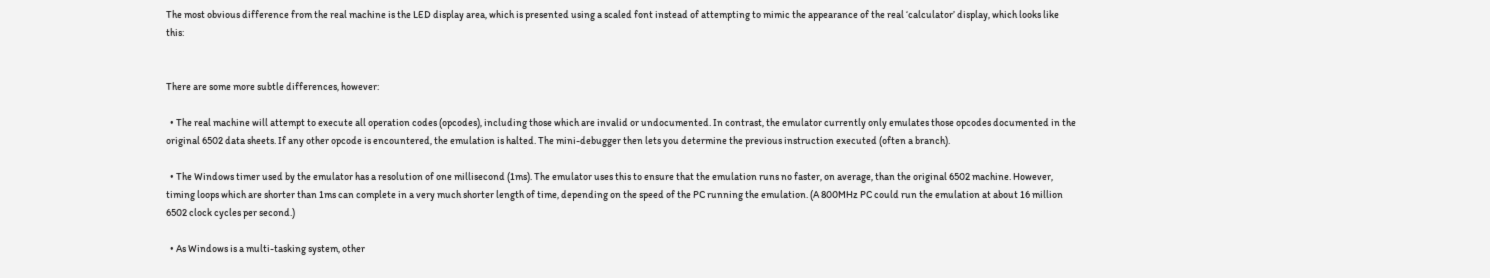The most obvious difference from the real machine is the LED display area, which is presented using a scaled font instead of attempting to mimic the appearance of the real ‘calculator’ display, which looks like this:


There are some more subtle differences, however:

  • The real machine will attempt to execute all operation codes (opcodes), including those which are invalid or undocumented. In contrast, the emulator currently only emulates those opcodes documented in the original 6502 data sheets. If any other opcode is encountered, the emulation is halted. The mini-debugger then lets you determine the previous instruction executed (often a branch).

  • The Windows timer used by the emulator has a resolution of one millisecond (1ms). The emulator uses this to ensure that the emulation runs no faster, on average, than the original 6502 machine. However, timing loops which are shorter than 1ms can complete in a very much shorter length of time, depending on the speed of the PC running the emulation. (A 800MHz PC could run the emulation at about 16 million 6502 clock cycles per second.)

  • As Windows is a multi-tasking system, other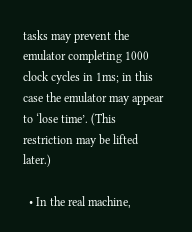tasks may prevent the emulator completing 1000 clock cycles in 1ms; in this case the emulator may appear to ‘lose time’. (This restriction may be lifted later.)

  • In the real machine,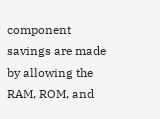component savings are made by allowing the RAM, ROM, and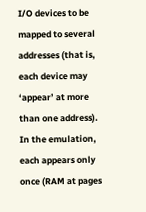I/O devices to be mapped to several addresses (that is, each device may ‘appear’ at more than one address). In the emulation, each appears only once (RAM at pages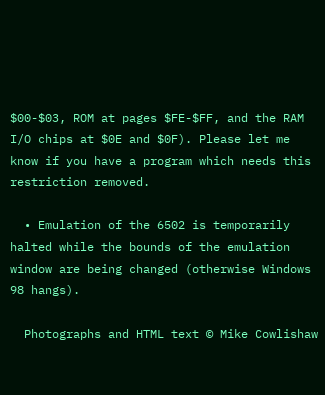$00-$03, ROM at pages $FE-$FF, and the RAM I/O chips at $0E and $0F). Please let me know if you have a program which needs this restriction removed.

  • Emulation of the 6502 is temporarily halted while the bounds of the emulation window are being changed (otherwise Windows 98 hangs).

  Photographs and HTML text © Mike Cowlishaw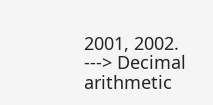2001, 2002.
---> Decimal arithmetic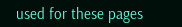used for these pages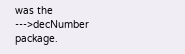was the --->decNumber package.